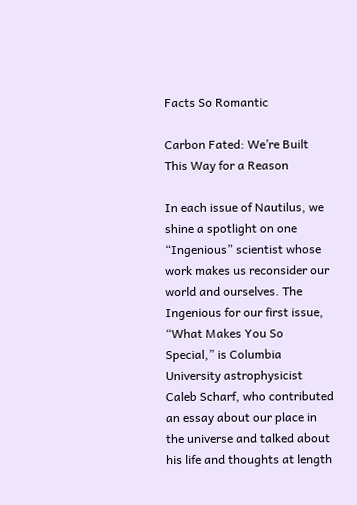Facts So Romantic

Carbon Fated: We’re Built This Way for a Reason

In each issue of Nautilus, we shine a spotlight on one “Ingenious” scientist whose work makes us reconsider our world and ourselves. The Ingenious for our first issue, “What Makes You So Special,” is Columbia University astrophysicist Caleb Scharf, who contributed an essay about our place in the universe and talked about his life and thoughts at length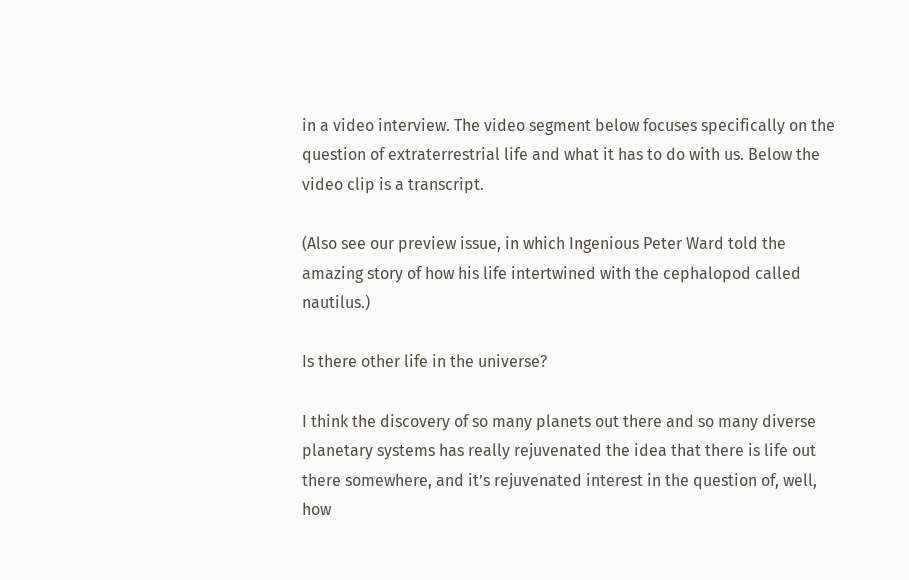in a video interview. The video segment below focuses specifically on the question of extraterrestrial life and what it has to do with us. Below the video clip is a transcript.

(Also see our preview issue, in which Ingenious Peter Ward told the amazing story of how his life intertwined with the cephalopod called nautilus.)

Is there other life in the universe?

I think the discovery of so many planets out there and so many diverse planetary systems has really rejuvenated the idea that there is life out there somewhere, and it’s rejuvenated interest in the question of, well, how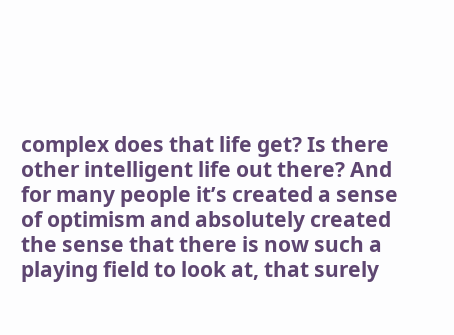complex does that life get? Is there other intelligent life out there? And for many people it’s created a sense of optimism and absolutely created the sense that there is now such a playing field to look at, that surely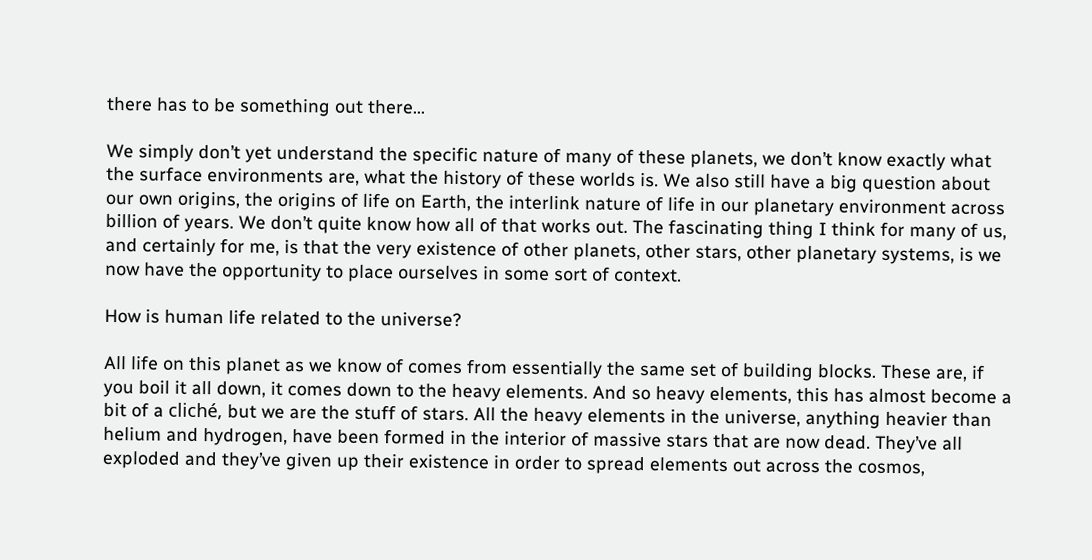there has to be something out there…

We simply don’t yet understand the specific nature of many of these planets, we don’t know exactly what the surface environments are, what the history of these worlds is. We also still have a big question about our own origins, the origins of life on Earth, the interlink nature of life in our planetary environment across billion of years. We don’t quite know how all of that works out. The fascinating thing I think for many of us, and certainly for me, is that the very existence of other planets, other stars, other planetary systems, is we now have the opportunity to place ourselves in some sort of context.

How is human life related to the universe?

All life on this planet as we know of comes from essentially the same set of building blocks. These are, if you boil it all down, it comes down to the heavy elements. And so heavy elements, this has almost become a bit of a cliché, but we are the stuff of stars. All the heavy elements in the universe, anything heavier than helium and hydrogen, have been formed in the interior of massive stars that are now dead. They’ve all exploded and they’ve given up their existence in order to spread elements out across the cosmos,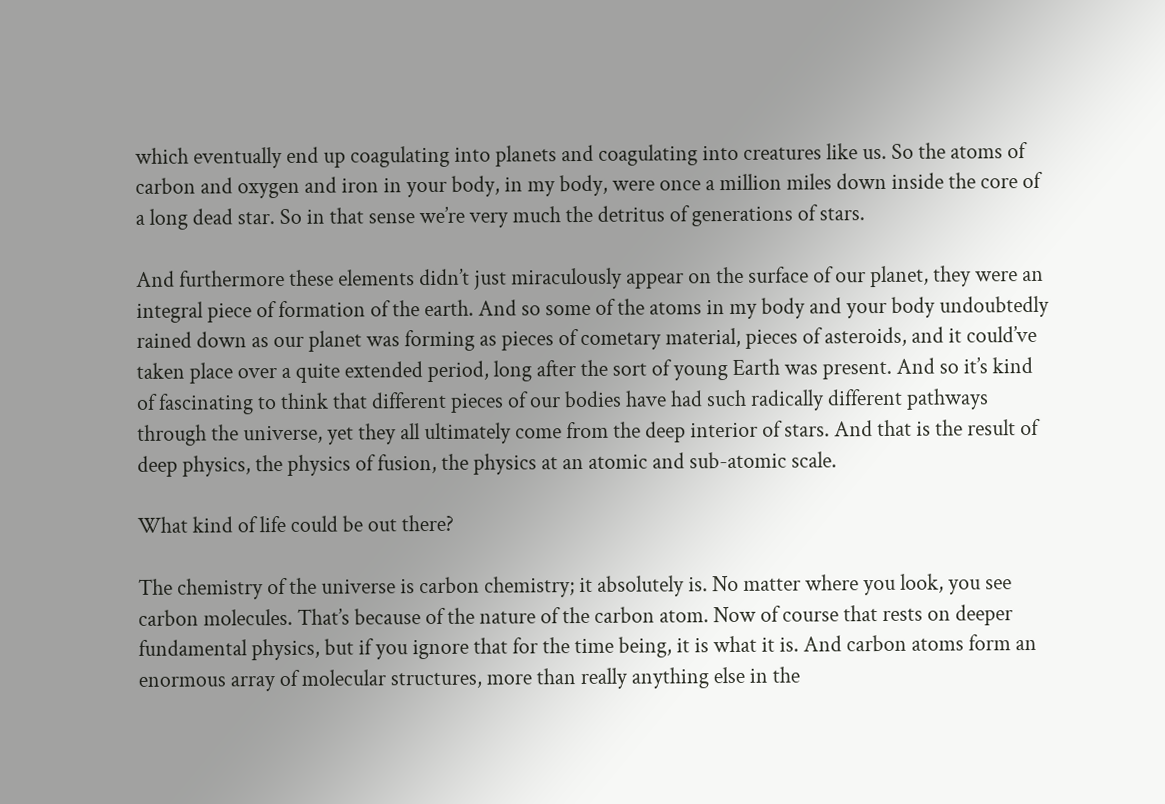which eventually end up coagulating into planets and coagulating into creatures like us. So the atoms of carbon and oxygen and iron in your body, in my body, were once a million miles down inside the core of a long dead star. So in that sense we’re very much the detritus of generations of stars.

And furthermore these elements didn’t just miraculously appear on the surface of our planet, they were an integral piece of formation of the earth. And so some of the atoms in my body and your body undoubtedly rained down as our planet was forming as pieces of cometary material, pieces of asteroids, and it could’ve taken place over a quite extended period, long after the sort of young Earth was present. And so it’s kind of fascinating to think that different pieces of our bodies have had such radically different pathways through the universe, yet they all ultimately come from the deep interior of stars. And that is the result of deep physics, the physics of fusion, the physics at an atomic and sub-atomic scale.

What kind of life could be out there?

The chemistry of the universe is carbon chemistry; it absolutely is. No matter where you look, you see carbon molecules. That’s because of the nature of the carbon atom. Now of course that rests on deeper fundamental physics, but if you ignore that for the time being, it is what it is. And carbon atoms form an enormous array of molecular structures, more than really anything else in the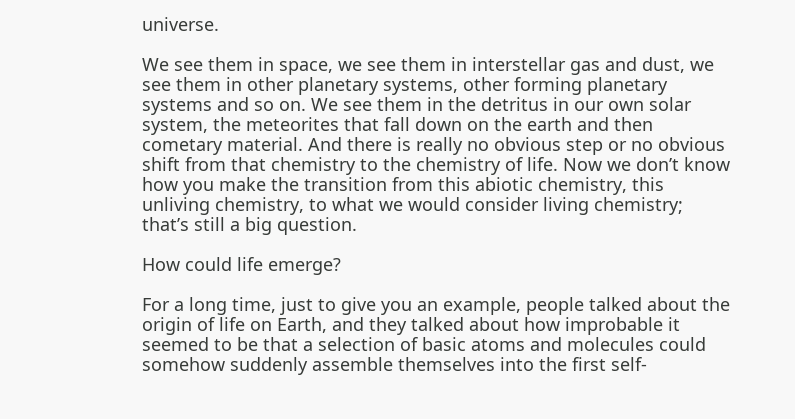universe.

We see them in space, we see them in interstellar gas and dust, we see them in other planetary systems, other forming planetary systems and so on. We see them in the detritus in our own solar system, the meteorites that fall down on the earth and then cometary material. And there is really no obvious step or no obvious shift from that chemistry to the chemistry of life. Now we don’t know how you make the transition from this abiotic chemistry, this unliving chemistry, to what we would consider living chemistry; that’s still a big question.

How could life emerge?

For a long time, just to give you an example, people talked about the origin of life on Earth, and they talked about how improbable it seemed to be that a selection of basic atoms and molecules could somehow suddenly assemble themselves into the first self-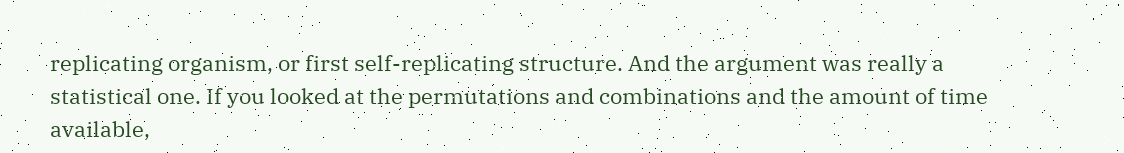replicating organism, or first self-replicating structure. And the argument was really a statistical one. If you looked at the permutations and combinations and the amount of time available,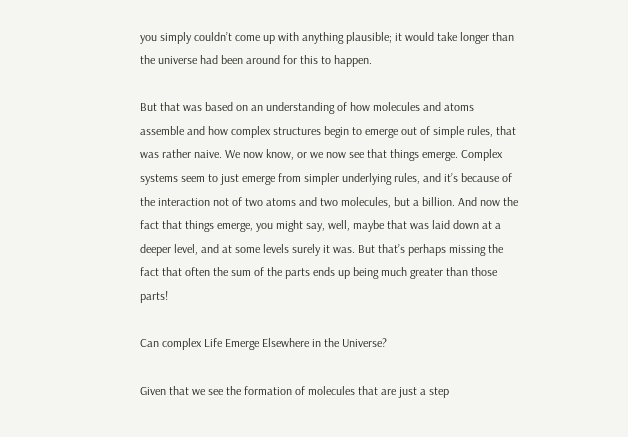you simply couldn’t come up with anything plausible; it would take longer than the universe had been around for this to happen.

But that was based on an understanding of how molecules and atoms assemble and how complex structures begin to emerge out of simple rules, that was rather naive. We now know, or we now see that things emerge. Complex systems seem to just emerge from simpler underlying rules, and it’s because of the interaction not of two atoms and two molecules, but a billion. And now the fact that things emerge, you might say, well, maybe that was laid down at a deeper level, and at some levels surely it was. But that’s perhaps missing the fact that often the sum of the parts ends up being much greater than those parts!

Can complex Life Emerge Elsewhere in the Universe?

Given that we see the formation of molecules that are just a step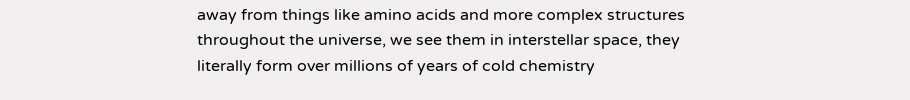away from things like amino acids and more complex structures throughout the universe, we see them in interstellar space, they literally form over millions of years of cold chemistry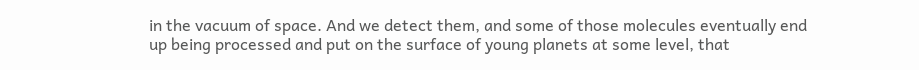in the vacuum of space. And we detect them, and some of those molecules eventually end up being processed and put on the surface of young planets at some level, that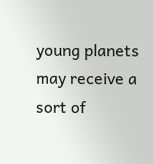young planets may receive a sort of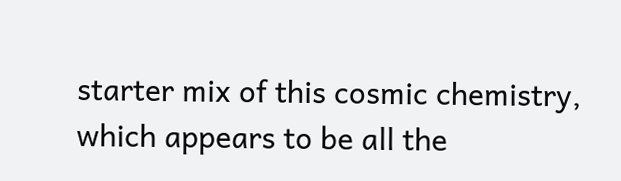starter mix of this cosmic chemistry, which appears to be all the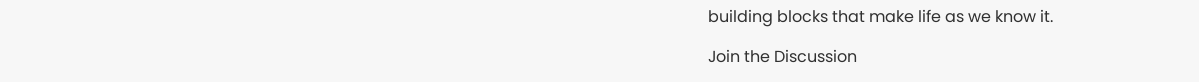building blocks that make life as we know it.

Join the Discussion